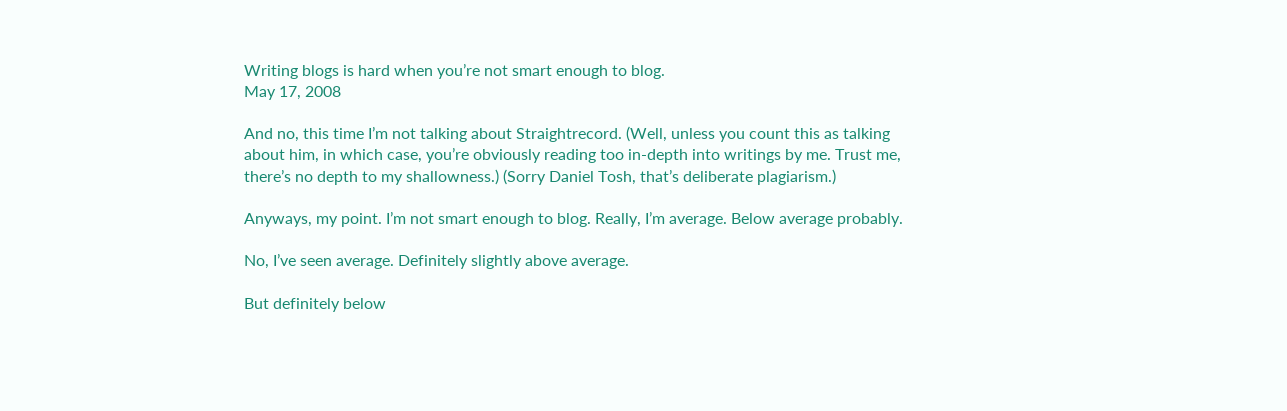Writing blogs is hard when you’re not smart enough to blog.
May 17, 2008

And no, this time I’m not talking about Straightrecord. (Well, unless you count this as talking about him, in which case, you’re obviously reading too in-depth into writings by me. Trust me, there’s no depth to my shallowness.) (Sorry Daniel Tosh, that’s deliberate plagiarism.)

Anyways, my point. I’m not smart enough to blog. Really, I’m average. Below average probably.

No, I’ve seen average. Definitely slightly above average.

But definitely below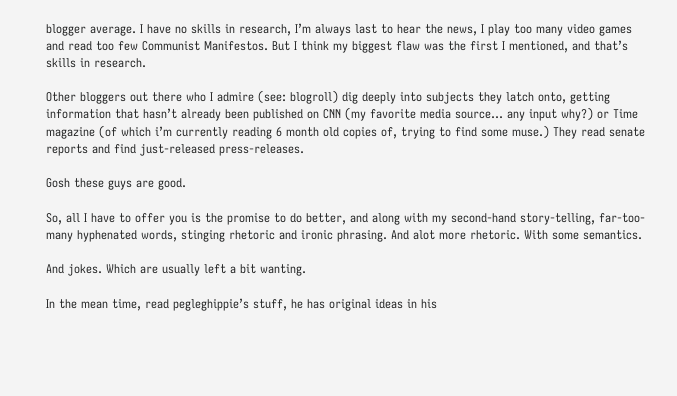blogger average. I have no skills in research, I’m always last to hear the news, I play too many video games and read too few Communist Manifestos. But I think my biggest flaw was the first I mentioned, and that’s skills in research.

Other bloggers out there who I admire (see: blogroll) dig deeply into subjects they latch onto, getting information that hasn’t already been published on CNN (my favorite media source… any input why?) or Time magazine (of which i’m currently reading 6 month old copies of, trying to find some muse.) They read senate reports and find just-released press-releases.

Gosh these guys are good.

So, all I have to offer you is the promise to do better, and along with my second-hand story-telling, far-too-many hyphenated words, stinging rhetoric and ironic phrasing. And alot more rhetoric. With some semantics.

And jokes. Which are usually left a bit wanting.

In the mean time, read pegleghippie’s stuff, he has original ideas in his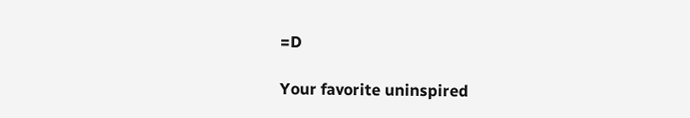=D

Your favorite uninspired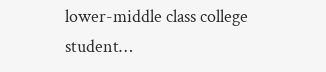lower-middle class college student…